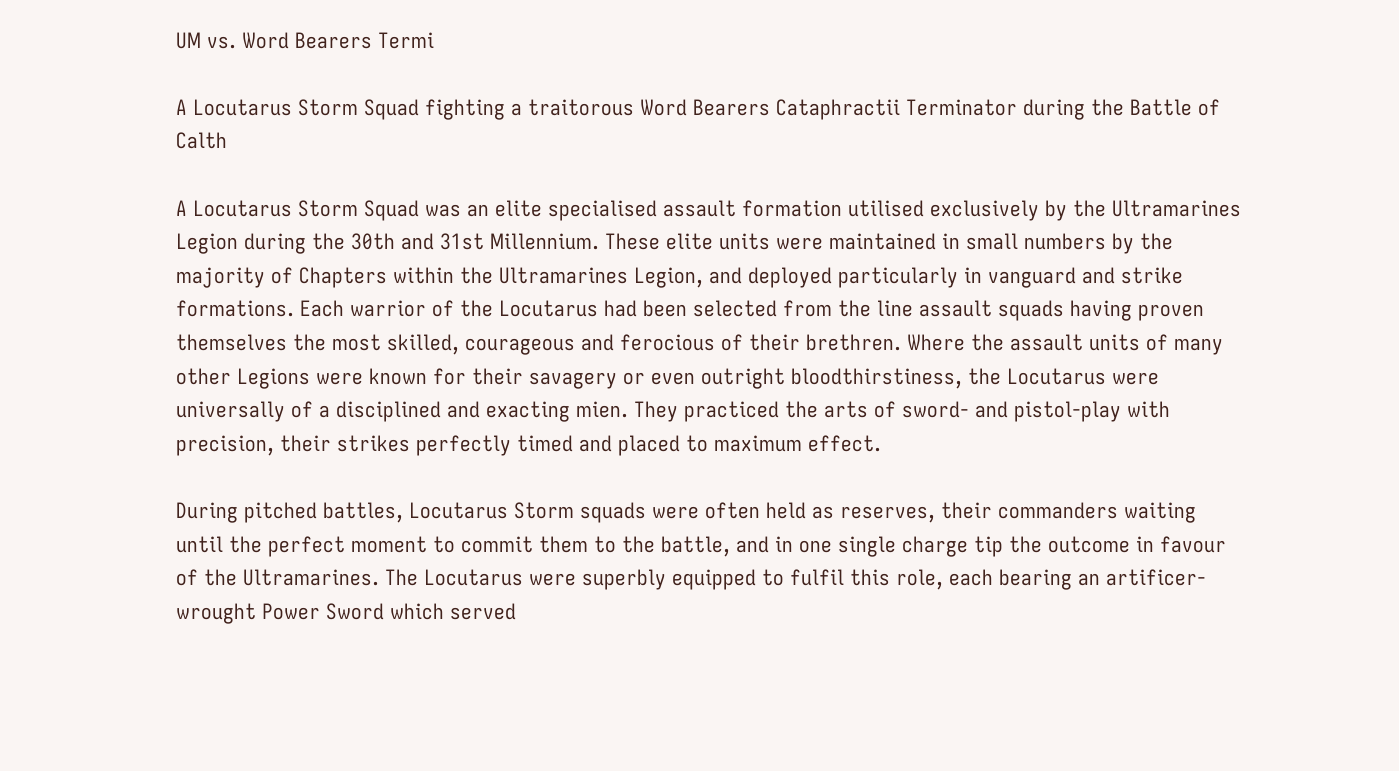UM vs. Word Bearers Termi

A Locutarus Storm Squad fighting a traitorous Word Bearers Cataphractii Terminator during the Battle of Calth

A Locutarus Storm Squad was an elite specialised assault formation utilised exclusively by the Ultramarines Legion during the 30th and 31st Millennium. These elite units were maintained in small numbers by the majority of Chapters within the Ultramarines Legion, and deployed particularly in vanguard and strike formations. Each warrior of the Locutarus had been selected from the line assault squads having proven themselves the most skilled, courageous and ferocious of their brethren. Where the assault units of many other Legions were known for their savagery or even outright bloodthirstiness, the Locutarus were universally of a disciplined and exacting mien. They practiced the arts of sword- and pistol-play with precision, their strikes perfectly timed and placed to maximum effect.

During pitched battles, Locutarus Storm squads were often held as reserves, their commanders waiting until the perfect moment to commit them to the battle, and in one single charge tip the outcome in favour of the Ultramarines. The Locutarus were superbly equipped to fulfil this role, each bearing an artificer-wrought Power Sword which served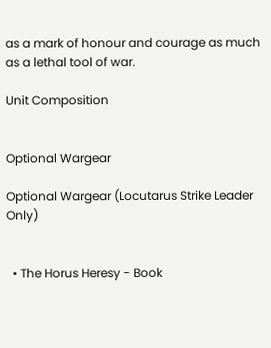as a mark of honour and courage as much as a lethal tool of war.

Unit Composition


Optional Wargear

Optional Wargear (Locutarus Strike Leader Only)


  • The Horus Heresy - Book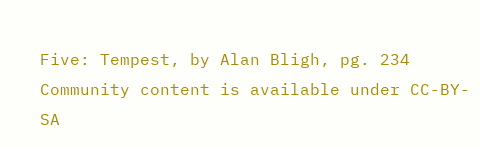Five: Tempest, by Alan Bligh, pg. 234
Community content is available under CC-BY-SA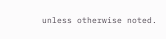unless otherwise noted.